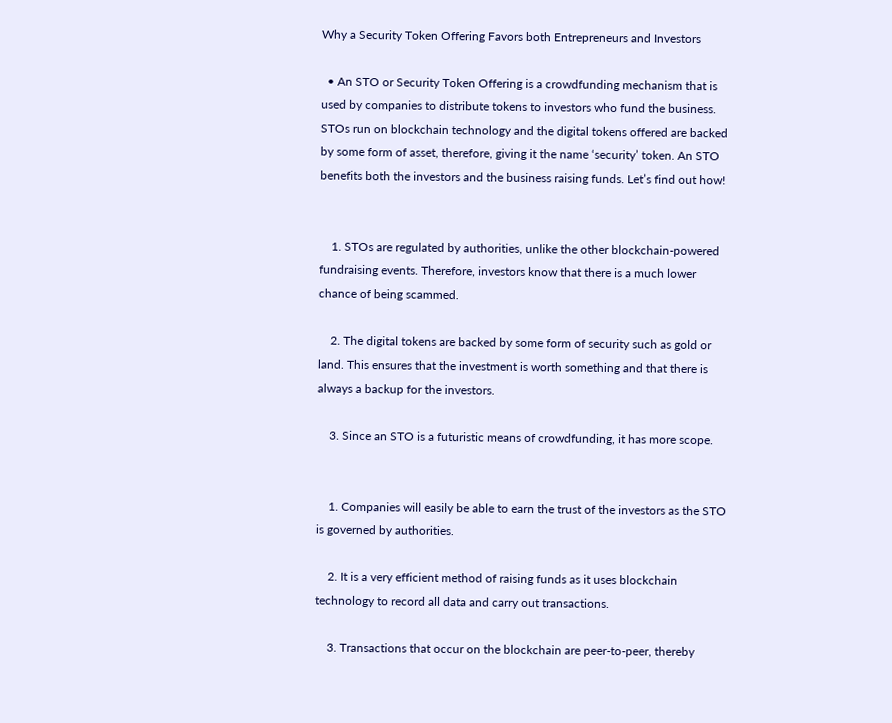Why a Security Token Offering Favors both Entrepreneurs and Investors

  • An STO or Security Token Offering is a crowdfunding mechanism that is used by companies to distribute tokens to investors who fund the business. STOs run on blockchain technology and the digital tokens offered are backed by some form of asset, therefore, giving it the name ‘security’ token. An STO benefits both the investors and the business raising funds. Let’s find out how!


    1. STOs are regulated by authorities, unlike the other blockchain-powered fundraising events. Therefore, investors know that there is a much lower chance of being scammed.

    2. The digital tokens are backed by some form of security such as gold or land. This ensures that the investment is worth something and that there is always a backup for the investors.

    3. Since an STO is a futuristic means of crowdfunding, it has more scope.


    1. Companies will easily be able to earn the trust of the investors as the STO is governed by authorities.

    2. It is a very efficient method of raising funds as it uses blockchain technology to record all data and carry out transactions.

    3. Transactions that occur on the blockchain are peer-to-peer, thereby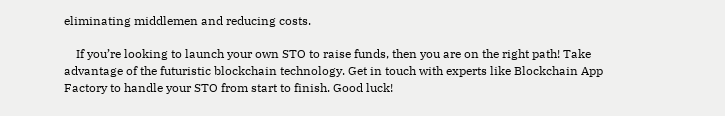eliminating middlemen and reducing costs.

    If you’re looking to launch your own STO to raise funds, then you are on the right path! Take advantage of the futuristic blockchain technology. Get in touch with experts like Blockchain App Factory to handle your STO from start to finish. Good luck!